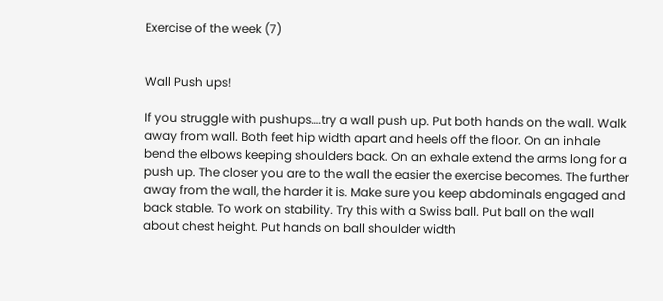Exercise of the week (7)


Wall Push ups!

If you struggle with pushups….try a wall push up. Put both hands on the wall. Walk away from wall. Both feet hip width apart and heels off the floor. On an inhale bend the elbows keeping shoulders back. On an exhale extend the arms long for a push up. The closer you are to the wall the easier the exercise becomes. The further away from the wall, the harder it is. Make sure you keep abdominals engaged and back stable. To work on stability. Try this with a Swiss ball. Put ball on the wall about chest height. Put hands on ball shoulder width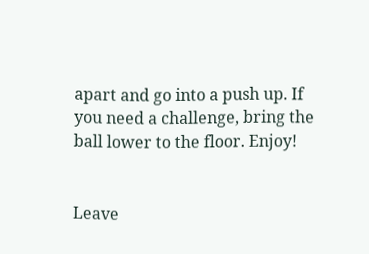apart and go into a push up. If you need a challenge, bring the ball lower to the floor. Enjoy!


Leave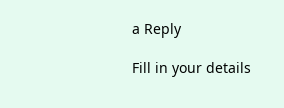a Reply

Fill in your details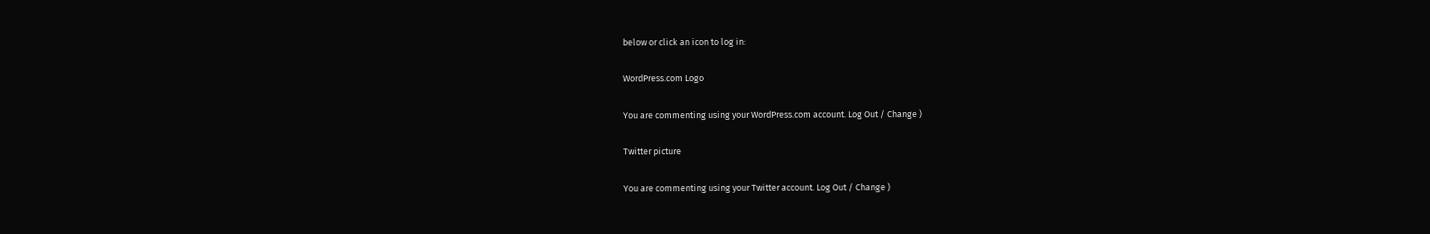below or click an icon to log in:

WordPress.com Logo

You are commenting using your WordPress.com account. Log Out / Change )

Twitter picture

You are commenting using your Twitter account. Log Out / Change )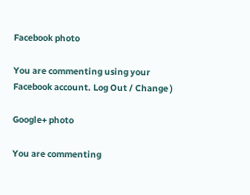Facebook photo

You are commenting using your Facebook account. Log Out / Change )

Google+ photo

You are commenting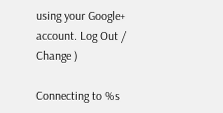using your Google+ account. Log Out / Change )

Connecting to %s